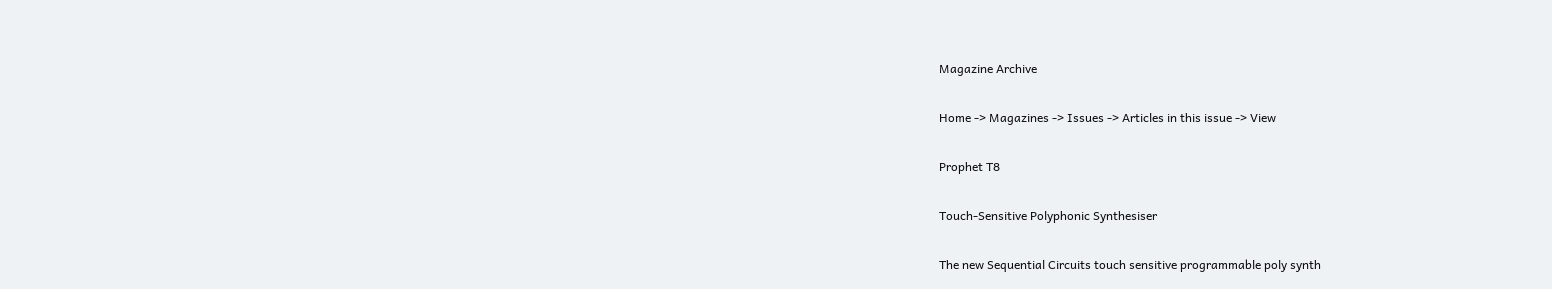Magazine Archive

Home -> Magazines -> Issues -> Articles in this issue -> View

Prophet T8

Touch-Sensitive Polyphonic Synthesiser

The new Sequential Circuits touch sensitive programmable poly synth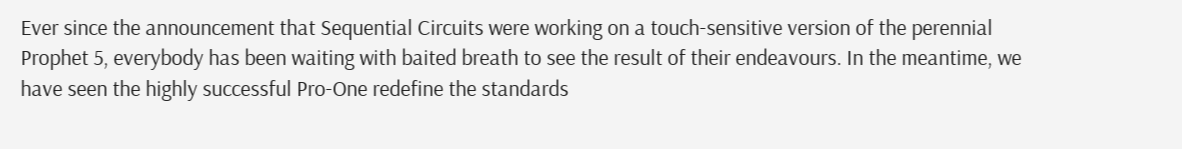Ever since the announcement that Sequential Circuits were working on a touch-sensitive version of the perennial Prophet 5, everybody has been waiting with baited breath to see the result of their endeavours. In the meantime, we have seen the highly successful Pro-One redefine the standards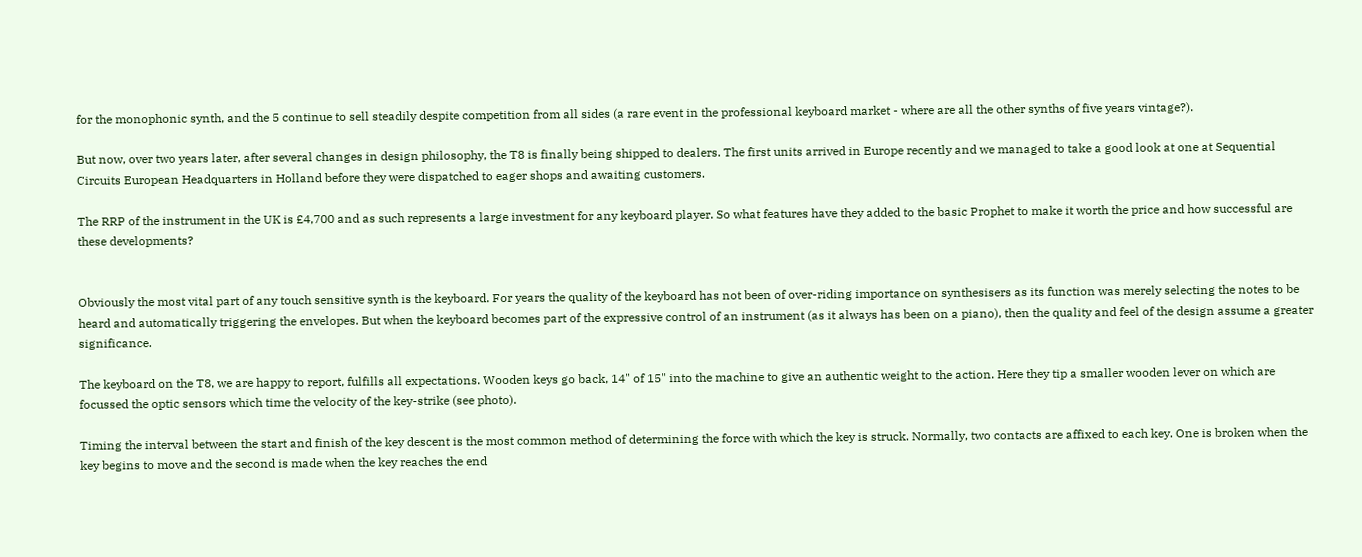for the monophonic synth, and the 5 continue to sell steadily despite competition from all sides (a rare event in the professional keyboard market - where are all the other synths of five years vintage?).

But now, over two years later, after several changes in design philosophy, the T8 is finally being shipped to dealers. The first units arrived in Europe recently and we managed to take a good look at one at Sequential Circuits European Headquarters in Holland before they were dispatched to eager shops and awaiting customers.

The RRP of the instrument in the UK is £4,700 and as such represents a large investment for any keyboard player. So what features have they added to the basic Prophet to make it worth the price and how successful are these developments?


Obviously the most vital part of any touch sensitive synth is the keyboard. For years the quality of the keyboard has not been of over-riding importance on synthesisers as its function was merely selecting the notes to be heard and automatically triggering the envelopes. But when the keyboard becomes part of the expressive control of an instrument (as it always has been on a piano), then the quality and feel of the design assume a greater significance.

The keyboard on the T8, we are happy to report, fulfills all expectations. Wooden keys go back, 14" of 15" into the machine to give an authentic weight to the action. Here they tip a smaller wooden lever on which are focussed the optic sensors which time the velocity of the key-strike (see photo).

Timing the interval between the start and finish of the key descent is the most common method of determining the force with which the key is struck. Normally, two contacts are affixed to each key. One is broken when the key begins to move and the second is made when the key reaches the end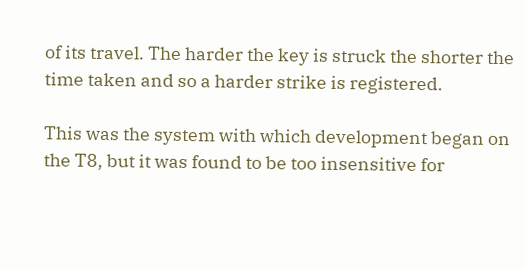of its travel. The harder the key is struck the shorter the time taken and so a harder strike is registered.

This was the system with which development began on the T8, but it was found to be too insensitive for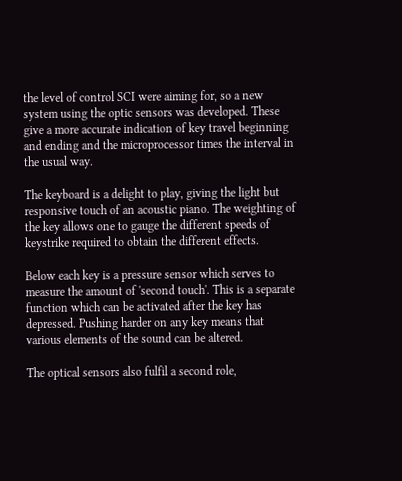the level of control SCI were aiming for, so a new system using the optic sensors was developed. These give a more accurate indication of key travel beginning and ending and the microprocessor times the interval in the usual way.

The keyboard is a delight to play, giving the light but responsive touch of an acoustic piano. The weighting of the key allows one to gauge the different speeds of keystrike required to obtain the different effects.

Below each key is a pressure sensor which serves to measure the amount of 'second touch'. This is a separate function which can be activated after the key has depressed. Pushing harder on any key means that various elements of the sound can be altered.

The optical sensors also fulfil a second role,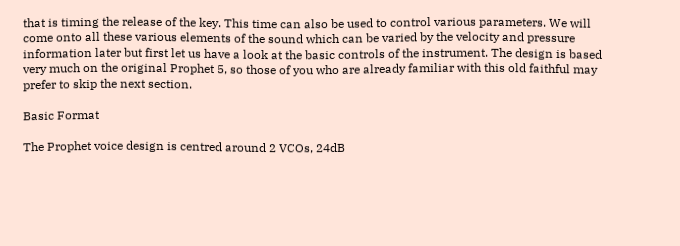that is timing the release of the key. This time can also be used to control various parameters. We will come onto all these various elements of the sound which can be varied by the velocity and pressure information later but first let us have a look at the basic controls of the instrument. The design is based very much on the original Prophet 5, so those of you who are already familiar with this old faithful may prefer to skip the next section.

Basic Format

The Prophet voice design is centred around 2 VCOs, 24dB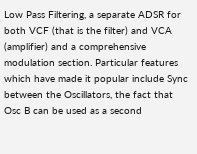Low Pass Filtering, a separate ADSR for both VCF (that is the filter) and VCA (amplifier) and a comprehensive modulation section. Particular features which have made it popular include Sync between the Oscillators, the fact that Osc B can be used as a second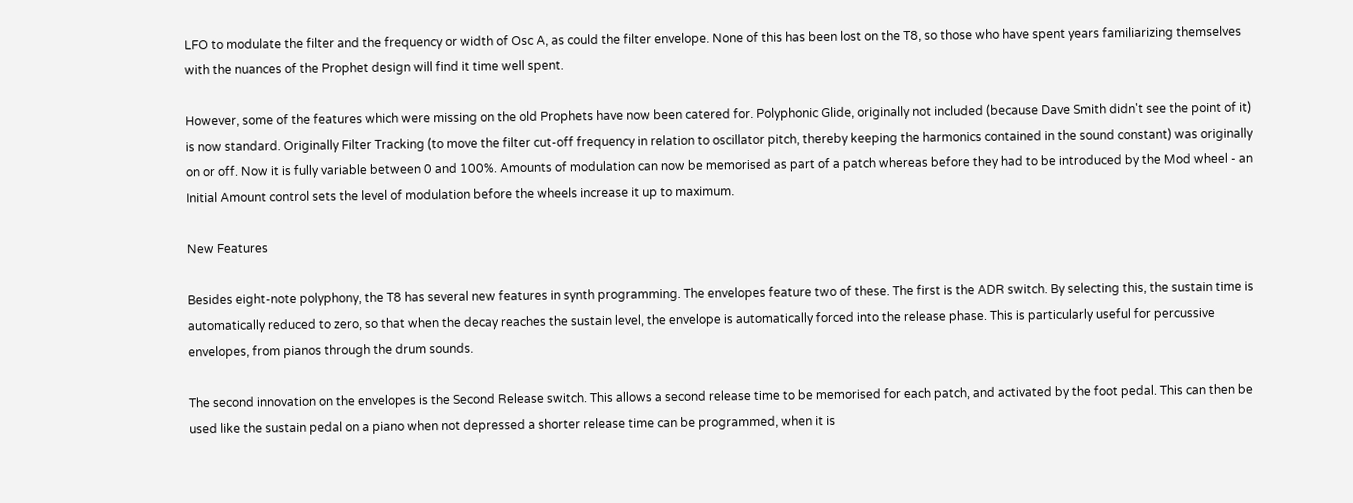LFO to modulate the filter and the frequency or width of Osc A, as could the filter envelope. None of this has been lost on the T8, so those who have spent years familiarizing themselves with the nuances of the Prophet design will find it time well spent.

However, some of the features which were missing on the old Prophets have now been catered for. Polyphonic Glide, originally not included (because Dave Smith didn't see the point of it) is now standard. Originally Filter Tracking (to move the filter cut-off frequency in relation to oscillator pitch, thereby keeping the harmonics contained in the sound constant) was originally on or off. Now it is fully variable between 0 and 100%. Amounts of modulation can now be memorised as part of a patch whereas before they had to be introduced by the Mod wheel - an Initial Amount control sets the level of modulation before the wheels increase it up to maximum.

New Features

Besides eight-note polyphony, the T8 has several new features in synth programming. The envelopes feature two of these. The first is the ADR switch. By selecting this, the sustain time is automatically reduced to zero, so that when the decay reaches the sustain level, the envelope is automatically forced into the release phase. This is particularly useful for percussive envelopes, from pianos through the drum sounds.

The second innovation on the envelopes is the Second Release switch. This allows a second release time to be memorised for each patch, and activated by the foot pedal. This can then be used like the sustain pedal on a piano when not depressed a shorter release time can be programmed, when it is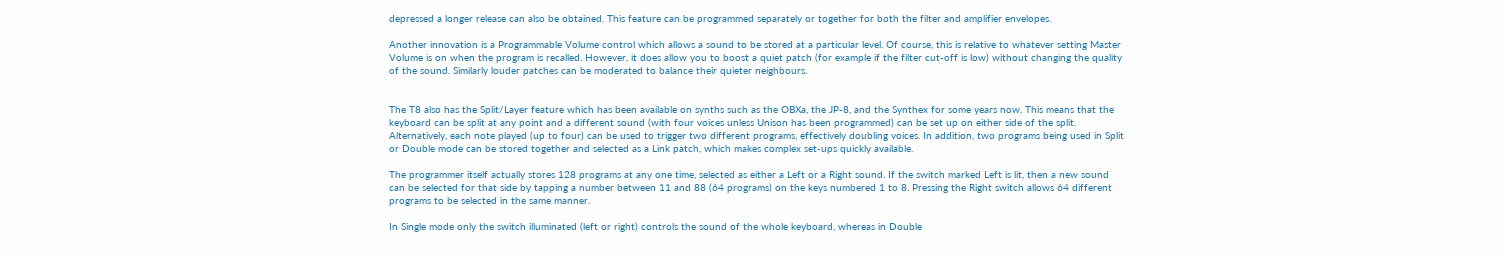depressed a longer release can also be obtained. This feature can be programmed separately or together for both the filter and amplifier envelopes.

Another innovation is a Programmable Volume control which allows a sound to be stored at a particular level. Of course, this is relative to whatever setting Master Volume is on when the program is recalled. However, it does allow you to boost a quiet patch (for example if the filter cut-off is low) without changing the quality of the sound. Similarly louder patches can be moderated to balance their quieter neighbours.


The T8 also has the Split/Layer feature which has been available on synths such as the OBXa, the JP-8, and the Synthex for some years now. This means that the keyboard can be split at any point and a different sound (with four voices unless Unison has been programmed) can be set up on either side of the split. Alternatively, each note played (up to four) can be used to trigger two different programs, effectively doubling voices. In addition, two programs being used in Split or Double mode can be stored together and selected as a Link patch, which makes complex set-ups quickly available.

The programmer itself actually stores 128 programs at any one time, selected as either a Left or a Right sound. If the switch marked Left is lit, then a new sound can be selected for that side by tapping a number between 11 and 88 (64 programs) on the keys numbered 1 to 8. Pressing the Right switch allows 64 different programs to be selected in the same manner.

In Single mode only the switch illuminated (left or right) controls the sound of the whole keyboard, whereas in Double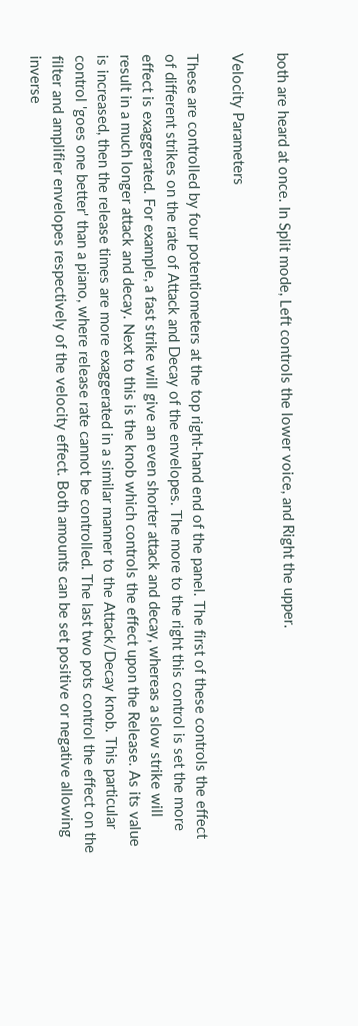both are heard at once. In Split mode, Left controls the lower voice, and Right the upper.

Velocity Parameters

These are controlled by four potentiometers at the top right-hand end of the panel. The first of these controls the effect of different strikes on the rate of Attack and Decay of the envelopes. The more to the right this control is set the more effect is exaggerated. For example, a fast strike will give an even shorter attack and decay, whereas a slow strike will result in a much longer attack and decay. Next to this is the knob which controls the effect upon the Release. As its value is increased, then the release times are more exaggerated in a similar manner to the Attack/Decay knob. This particular control 'goes one better' than a piano, where release rate cannot be controlled. The last two pots control the effect on the filter and amplifier envelopes respectively of the velocity effect. Both amounts can be set positive or negative allowing inverse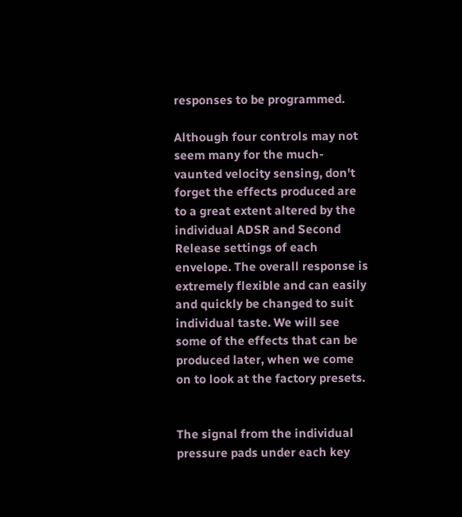responses to be programmed.

Although four controls may not seem many for the much-vaunted velocity sensing, don't forget the effects produced are to a great extent altered by the individual ADSR and Second Release settings of each envelope. The overall response is extremely flexible and can easily and quickly be changed to suit individual taste. We will see some of the effects that can be produced later, when we come on to look at the factory presets.


The signal from the individual pressure pads under each key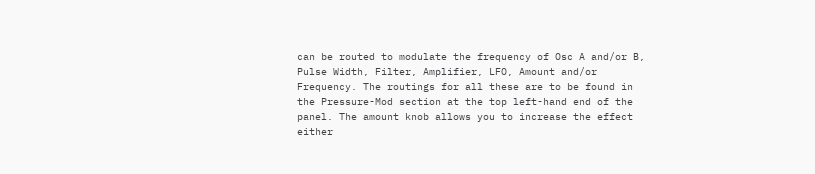can be routed to modulate the frequency of Osc A and/or B, Pulse Width, Filter, Amplifier, LFO, Amount and/or Frequency. The routings for all these are to be found in the Pressure-Mod section at the top left-hand end of the panel. The amount knob allows you to increase the effect either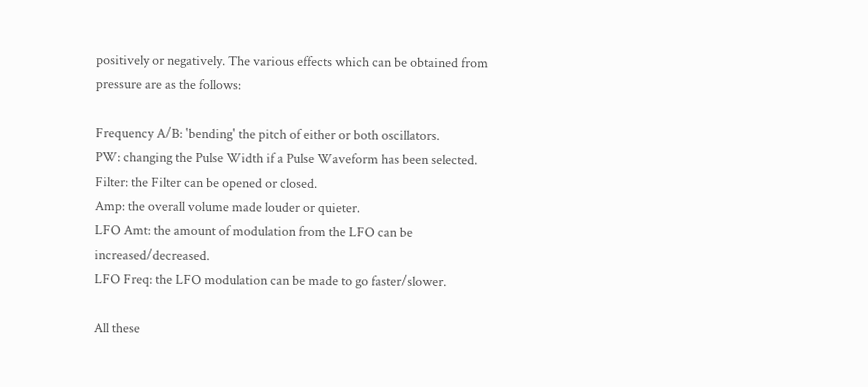positively or negatively. The various effects which can be obtained from pressure are as the follows:

Frequency A/B: 'bending' the pitch of either or both oscillators.
PW: changing the Pulse Width if a Pulse Waveform has been selected.
Filter: the Filter can be opened or closed.
Amp: the overall volume made louder or quieter.
LFO Amt: the amount of modulation from the LFO can be increased/decreased.
LFO Freq: the LFO modulation can be made to go faster/slower.

All these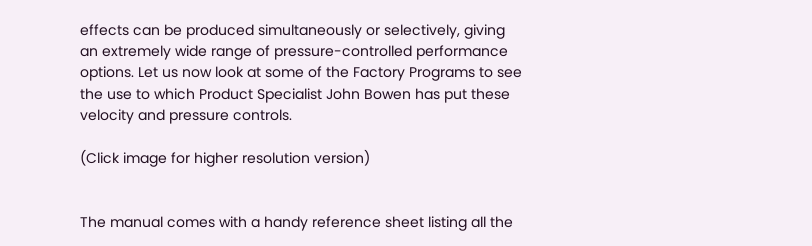effects can be produced simultaneously or selectively, giving an extremely wide range of pressure-controlled performance options. Let us now look at some of the Factory Programs to see the use to which Product Specialist John Bowen has put these velocity and pressure controls.

(Click image for higher resolution version)


The manual comes with a handy reference sheet listing all the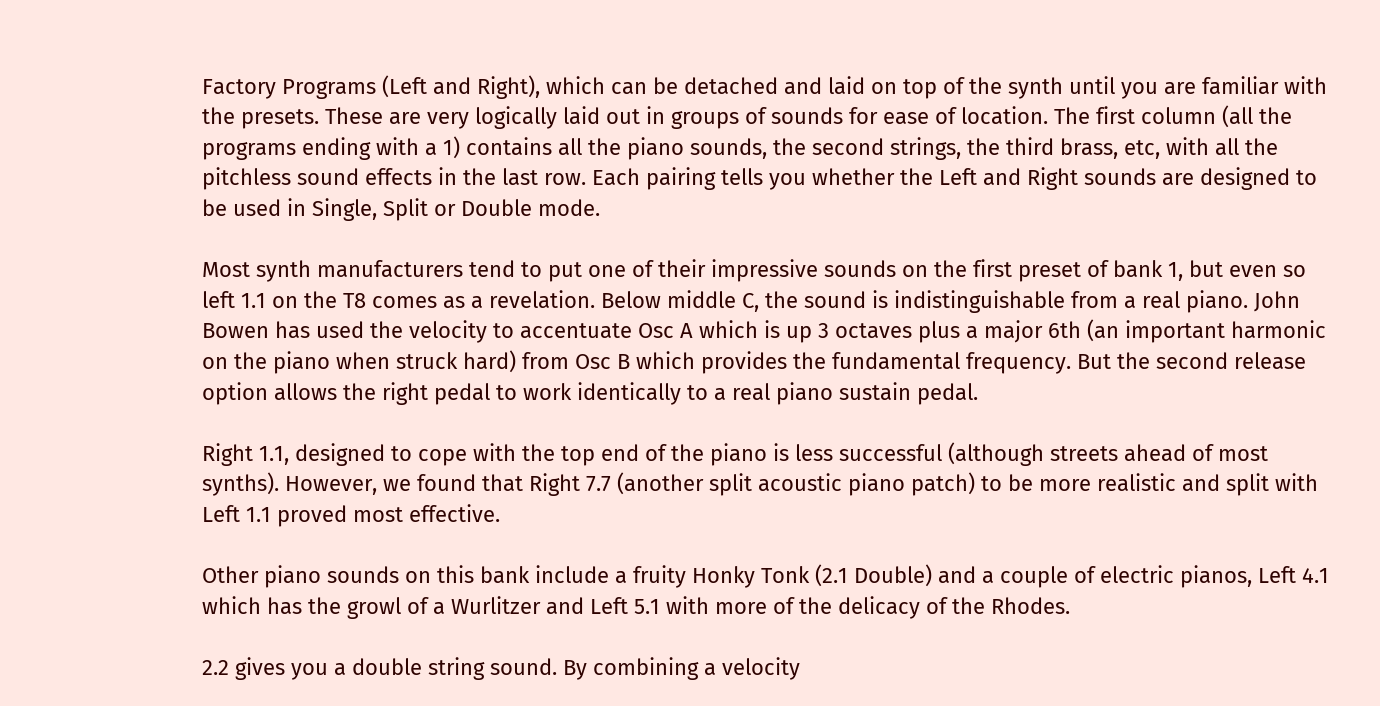Factory Programs (Left and Right), which can be detached and laid on top of the synth until you are familiar with the presets. These are very logically laid out in groups of sounds for ease of location. The first column (all the programs ending with a 1) contains all the piano sounds, the second strings, the third brass, etc, with all the pitchless sound effects in the last row. Each pairing tells you whether the Left and Right sounds are designed to be used in Single, Split or Double mode.

Most synth manufacturers tend to put one of their impressive sounds on the first preset of bank 1, but even so left 1.1 on the T8 comes as a revelation. Below middle C, the sound is indistinguishable from a real piano. John Bowen has used the velocity to accentuate Osc A which is up 3 octaves plus a major 6th (an important harmonic on the piano when struck hard) from Osc B which provides the fundamental frequency. But the second release option allows the right pedal to work identically to a real piano sustain pedal.

Right 1.1, designed to cope with the top end of the piano is less successful (although streets ahead of most synths). However, we found that Right 7.7 (another split acoustic piano patch) to be more realistic and split with Left 1.1 proved most effective.

Other piano sounds on this bank include a fruity Honky Tonk (2.1 Double) and a couple of electric pianos, Left 4.1 which has the growl of a Wurlitzer and Left 5.1 with more of the delicacy of the Rhodes.

2.2 gives you a double string sound. By combining a velocity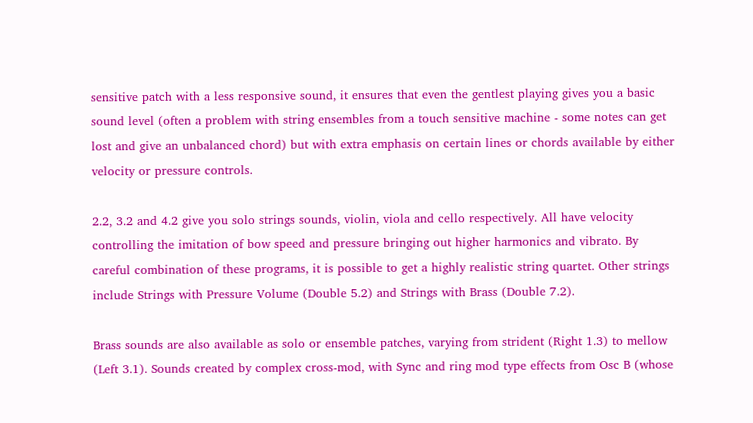sensitive patch with a less responsive sound, it ensures that even the gentlest playing gives you a basic sound level (often a problem with string ensembles from a touch sensitive machine - some notes can get lost and give an unbalanced chord) but with extra emphasis on certain lines or chords available by either velocity or pressure controls.

2.2, 3.2 and 4.2 give you solo strings sounds, violin, viola and cello respectively. All have velocity controlling the imitation of bow speed and pressure bringing out higher harmonics and vibrato. By careful combination of these programs, it is possible to get a highly realistic string quartet. Other strings include Strings with Pressure Volume (Double 5.2) and Strings with Brass (Double 7.2).

Brass sounds are also available as solo or ensemble patches, varying from strident (Right 1.3) to mellow (Left 3.1). Sounds created by complex cross-mod, with Sync and ring mod type effects from Osc B (whose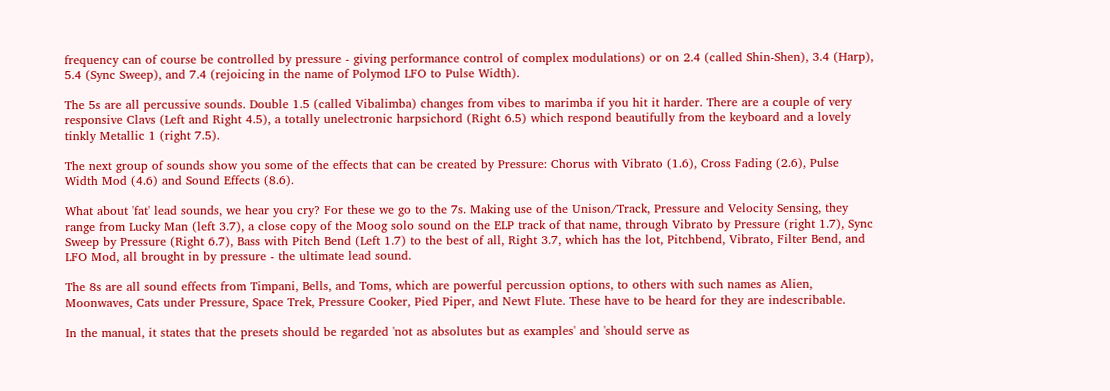frequency can of course be controlled by pressure - giving performance control of complex modulations) or on 2.4 (called Shin-Shen), 3.4 (Harp), 5.4 (Sync Sweep), and 7.4 (rejoicing in the name of Polymod LFO to Pulse Width).

The 5s are all percussive sounds. Double 1.5 (called Vibalimba) changes from vibes to marimba if you hit it harder. There are a couple of very responsive Clavs (Left and Right 4.5), a totally unelectronic harpsichord (Right 6.5) which respond beautifully from the keyboard and a lovely tinkly Metallic 1 (right 7.5).

The next group of sounds show you some of the effects that can be created by Pressure: Chorus with Vibrato (1.6), Cross Fading (2.6), Pulse Width Mod (4.6) and Sound Effects (8.6).

What about 'fat' lead sounds, we hear you cry? For these we go to the 7s. Making use of the Unison/Track, Pressure and Velocity Sensing, they range from Lucky Man (left 3.7), a close copy of the Moog solo sound on the ELP track of that name, through Vibrato by Pressure (right 1.7), Sync Sweep by Pressure (Right 6.7), Bass with Pitch Bend (Left 1.7) to the best of all, Right 3.7, which has the lot, Pitchbend, Vibrato, Filter Bend, and LFO Mod, all brought in by pressure - the ultimate lead sound.

The 8s are all sound effects from Timpani, Bells, and Toms, which are powerful percussion options, to others with such names as Alien, Moonwaves, Cats under Pressure, Space Trek, Pressure Cooker, Pied Piper, and Newt Flute. These have to be heard for they are indescribable.

In the manual, it states that the presets should be regarded 'not as absolutes but as examples' and 'should serve as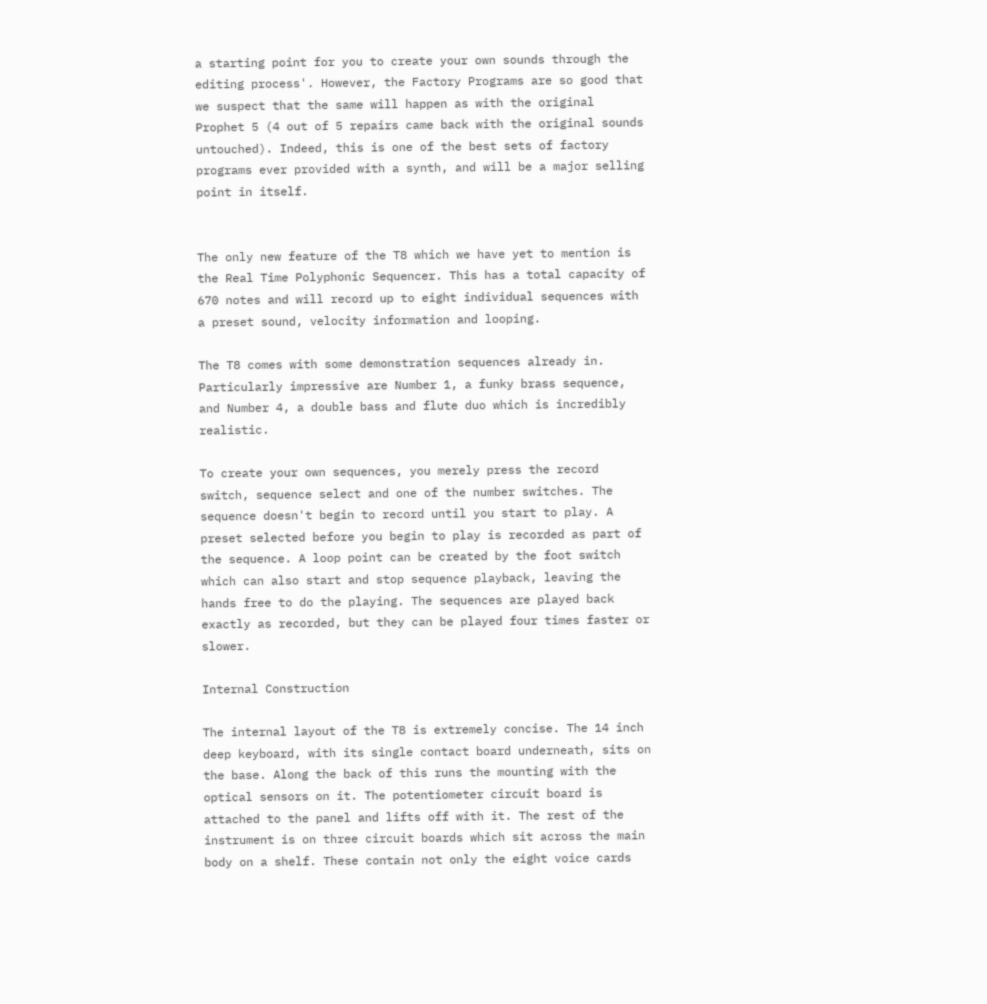a starting point for you to create your own sounds through the editing process'. However, the Factory Programs are so good that we suspect that the same will happen as with the original Prophet 5 (4 out of 5 repairs came back with the original sounds untouched). Indeed, this is one of the best sets of factory programs ever provided with a synth, and will be a major selling point in itself.


The only new feature of the T8 which we have yet to mention is the Real Time Polyphonic Sequencer. This has a total capacity of 670 notes and will record up to eight individual sequences with a preset sound, velocity information and looping.

The T8 comes with some demonstration sequences already in. Particularly impressive are Number 1, a funky brass sequence, and Number 4, a double bass and flute duo which is incredibly realistic.

To create your own sequences, you merely press the record switch, sequence select and one of the number switches. The sequence doesn't begin to record until you start to play. A preset selected before you begin to play is recorded as part of the sequence. A loop point can be created by the foot switch which can also start and stop sequence playback, leaving the hands free to do the playing. The sequences are played back exactly as recorded, but they can be played four times faster or slower.

Internal Construction

The internal layout of the T8 is extremely concise. The 14 inch deep keyboard, with its single contact board underneath, sits on the base. Along the back of this runs the mounting with the optical sensors on it. The potentiometer circuit board is attached to the panel and lifts off with it. The rest of the instrument is on three circuit boards which sit across the main body on a shelf. These contain not only the eight voice cards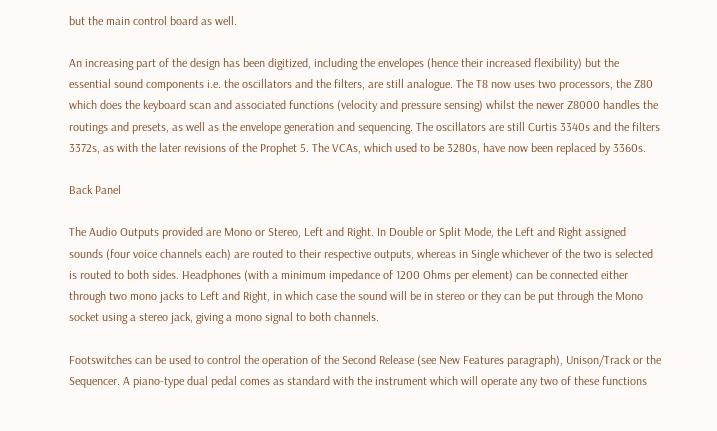but the main control board as well.

An increasing part of the design has been digitized, including the envelopes (hence their increased flexibility) but the essential sound components i.e. the oscillators and the filters, are still analogue. The T8 now uses two processors, the Z80 which does the keyboard scan and associated functions (velocity and pressure sensing) whilst the newer Z8000 handles the routings and presets, as well as the envelope generation and sequencing. The oscillators are still Curtis 3340s and the filters 3372s, as with the later revisions of the Prophet 5. The VCAs, which used to be 3280s, have now been replaced by 3360s.

Back Panel

The Audio Outputs provided are Mono or Stereo, Left and Right. In Double or Split Mode, the Left and Right assigned sounds (four voice channels each) are routed to their respective outputs, whereas in Single whichever of the two is selected is routed to both sides. Headphones (with a minimum impedance of 1200 Ohms per element) can be connected either through two mono jacks to Left and Right, in which case the sound will be in stereo or they can be put through the Mono socket using a stereo jack, giving a mono signal to both channels.

Footswitches can be used to control the operation of the Second Release (see New Features paragraph), Unison/Track or the Sequencer. A piano-type dual pedal comes as standard with the instrument which will operate any two of these functions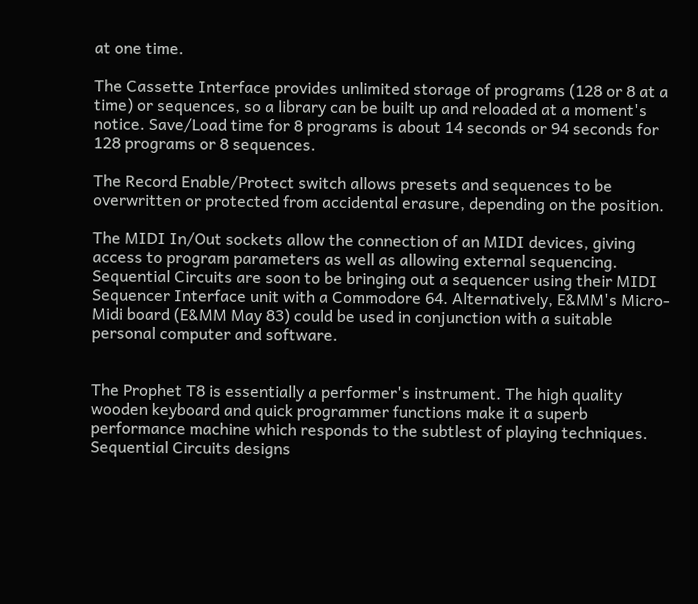at one time.

The Cassette Interface provides unlimited storage of programs (128 or 8 at a time) or sequences, so a library can be built up and reloaded at a moment's notice. Save/Load time for 8 programs is about 14 seconds or 94 seconds for 128 programs or 8 sequences.

The Record Enable/Protect switch allows presets and sequences to be overwritten or protected from accidental erasure, depending on the position.

The MIDI In/Out sockets allow the connection of an MIDI devices, giving access to program parameters as well as allowing external sequencing. Sequential Circuits are soon to be bringing out a sequencer using their MIDI Sequencer Interface unit with a Commodore 64. Alternatively, E&MM's Micro-Midi board (E&MM May 83) could be used in conjunction with a suitable personal computer and software.


The Prophet T8 is essentially a performer's instrument. The high quality wooden keyboard and quick programmer functions make it a superb performance machine which responds to the subtlest of playing techniques. Sequential Circuits designs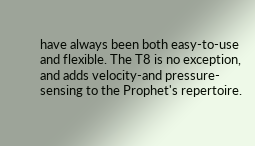have always been both easy-to-use and flexible. The T8 is no exception, and adds velocity-and pressure-sensing to the Prophet's repertoire.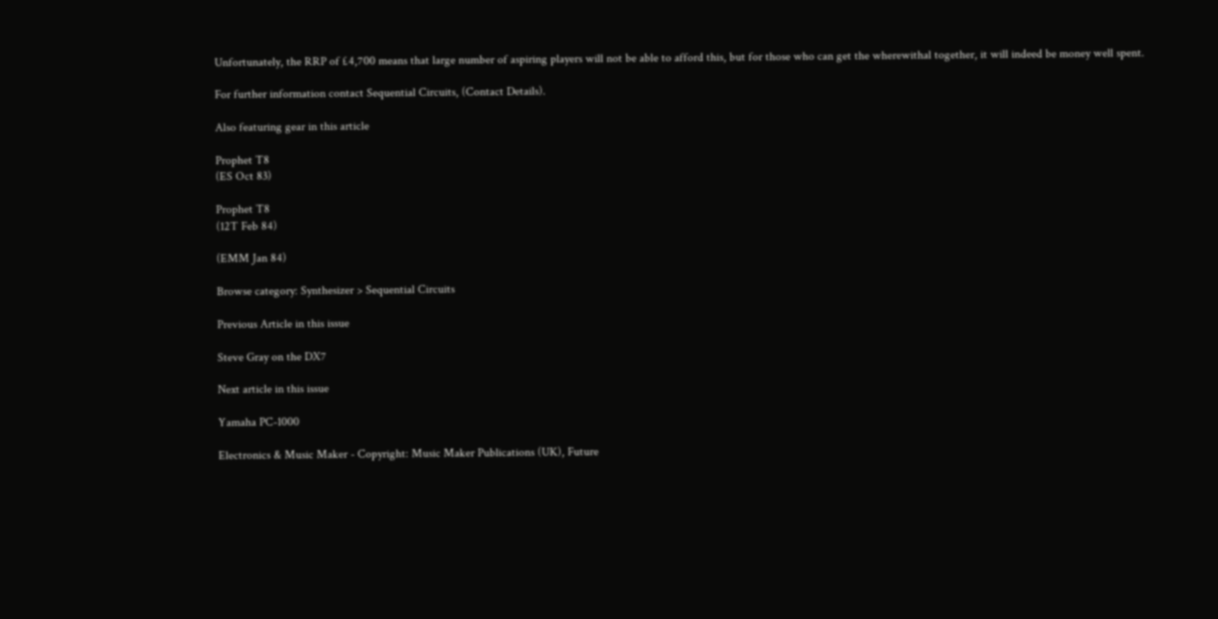Unfortunately, the RRP of £4,700 means that large number of aspiring players will not be able to afford this, but for those who can get the wherewithal together, it will indeed be money well spent.

For further information contact Sequential Circuits, (Contact Details).

Also featuring gear in this article

Prophet T8
(ES Oct 83)

Prophet T8
(12T Feb 84)

(EMM Jan 84)

Browse category: Synthesizer > Sequential Circuits

Previous Article in this issue

Steve Gray on the DX7

Next article in this issue

Yamaha PC-1000

Electronics & Music Maker - Copyright: Music Maker Publications (UK), Future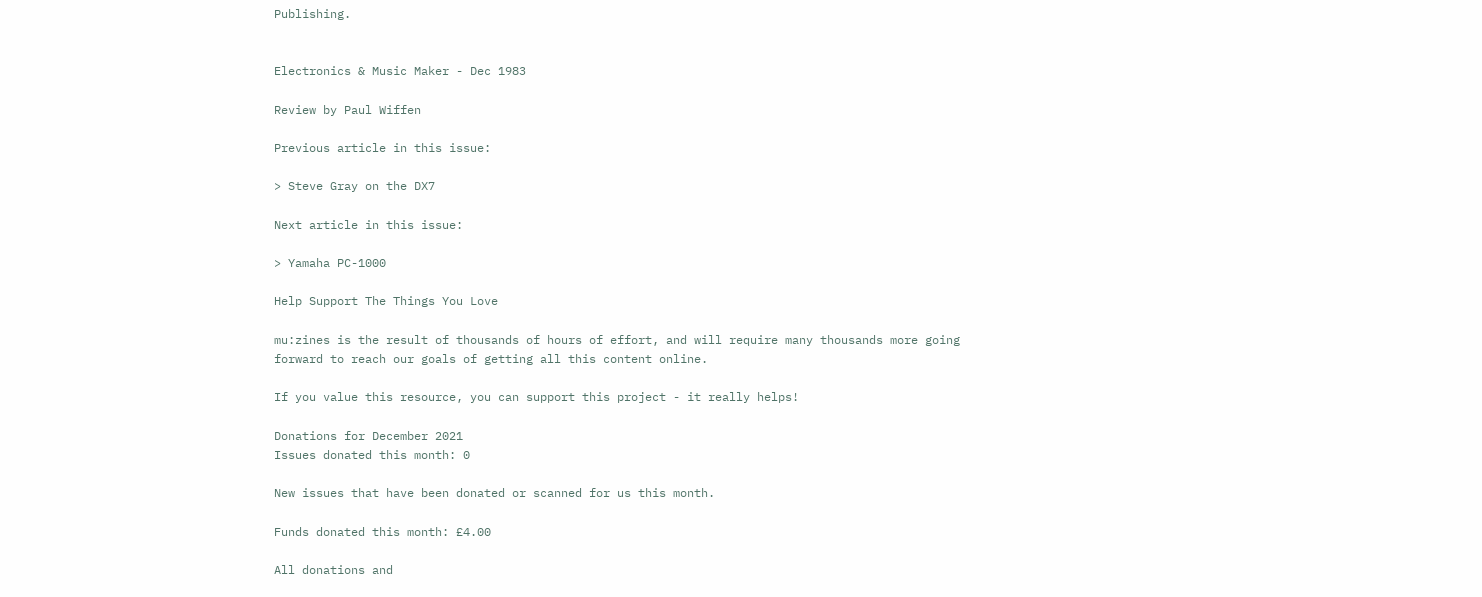Publishing.


Electronics & Music Maker - Dec 1983

Review by Paul Wiffen

Previous article in this issue:

> Steve Gray on the DX7

Next article in this issue:

> Yamaha PC-1000

Help Support The Things You Love

mu:zines is the result of thousands of hours of effort, and will require many thousands more going forward to reach our goals of getting all this content online.

If you value this resource, you can support this project - it really helps!

Donations for December 2021
Issues donated this month: 0

New issues that have been donated or scanned for us this month.

Funds donated this month: £4.00

All donations and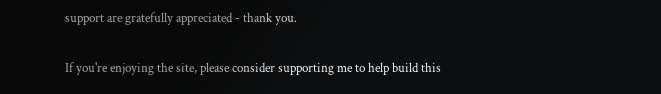support are gratefully appreciated - thank you.

If you're enjoying the site, please consider supporting me to help build this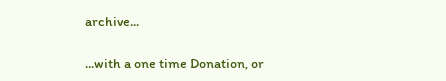archive...

...with a one time Donation, or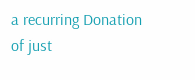a recurring Donation of just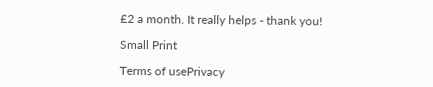£2 a month. It really helps - thank you!

Small Print

Terms of usePrivacy